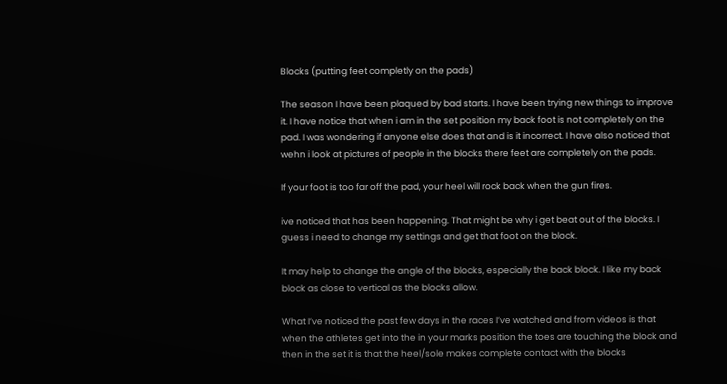Blocks (putting feet completly on the pads)

The season I have been plaqued by bad starts. I have been trying new things to improve it. I have notice that when i am in the set position my back foot is not completely on the pad. I was wondering if anyone else does that and is it incorrect. I have also noticed that wehn i look at pictures of people in the blocks there feet are completely on the pads.

If your foot is too far off the pad, your heel will rock back when the gun fires.

ive noticed that has been happening. That might be why i get beat out of the blocks. I guess i need to change my settings and get that foot on the block.

It may help to change the angle of the blocks, especially the back block. I like my back block as close to vertical as the blocks allow.

What I’ve noticed the past few days in the races I’ve watched and from videos is that when the athletes get into the in your marks position the toes are touching the block and then in the set it is that the heel/sole makes complete contact with the blocks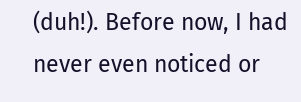(duh!). Before now, I had never even noticed or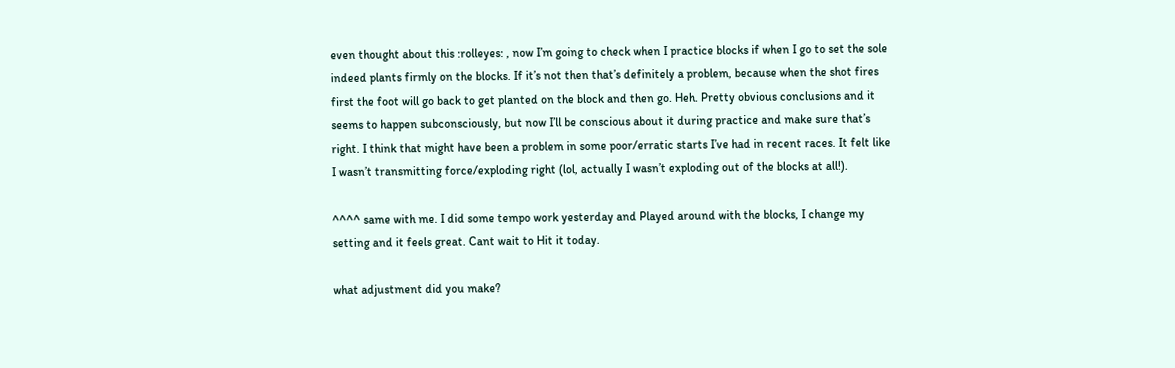even thought about this :rolleyes: , now I’m going to check when I practice blocks if when I go to set the sole indeed plants firmly on the blocks. If it’s not then that’s definitely a problem, because when the shot fires first the foot will go back to get planted on the block and then go. Heh. Pretty obvious conclusions and it seems to happen subconsciously, but now I’ll be conscious about it during practice and make sure that’s right. I think that might have been a problem in some poor/erratic starts I’ve had in recent races. It felt like I wasn’t transmitting force/exploding right (lol, actually I wasn’t exploding out of the blocks at all!).

^^^^ same with me. I did some tempo work yesterday and Played around with the blocks, I change my setting and it feels great. Cant wait to Hit it today.

what adjustment did you make?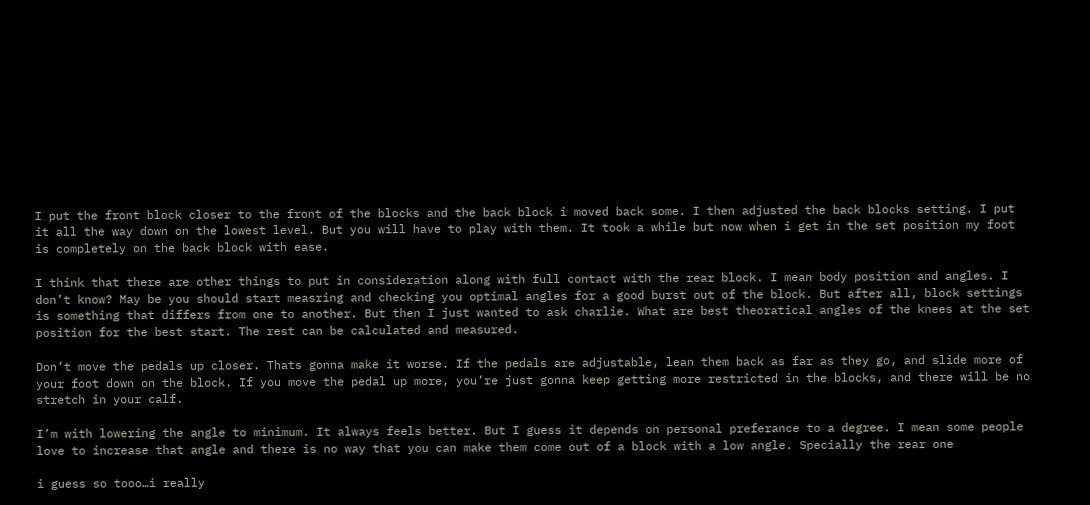I put the front block closer to the front of the blocks and the back block i moved back some. I then adjusted the back blocks setting. I put it all the way down on the lowest level. But you will have to play with them. It took a while but now when i get in the set position my foot is completely on the back block with ease.

I think that there are other things to put in consideration along with full contact with the rear block. I mean body position and angles. I don’t know? May be you should start measring and checking you optimal angles for a good burst out of the block. But after all, block settings is something that differs from one to another. But then I just wanted to ask charlie. What are best theoratical angles of the knees at the set position for the best start. The rest can be calculated and measured.

Don’t move the pedals up closer. Thats gonna make it worse. If the pedals are adjustable, lean them back as far as they go, and slide more of your foot down on the block. If you move the pedal up more, you’re just gonna keep getting more restricted in the blocks, and there will be no stretch in your calf.

I’m with lowering the angle to minimum. It always feels better. But I guess it depends on personal preferance to a degree. I mean some people love to increase that angle and there is no way that you can make them come out of a block with a low angle. Specially the rear one

i guess so tooo…i really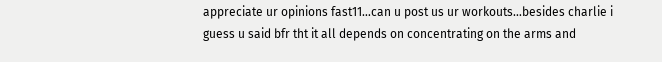appreciate ur opinions fast11…can u post us ur workouts…besides charlie i guess u said bfr tht it all depends on concentrating on the arms and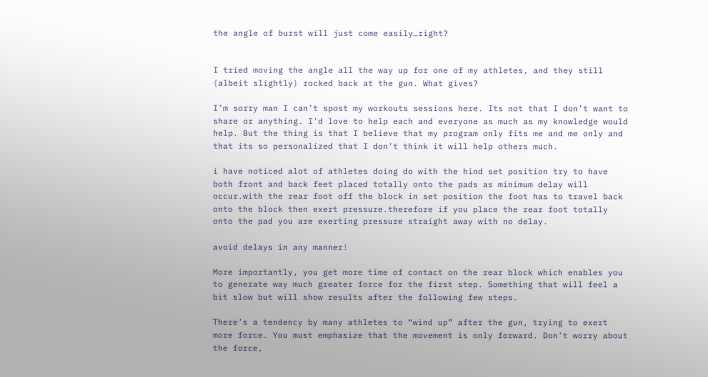the angle of burst will just come easily…right?


I tried moving the angle all the way up for one of my athletes, and they still (albeit slightly) rocked back at the gun. What gives?

I’m sorry man I can’t spost my workouts sessions here. Its not that I don’t want to share or anything. I’d love to help each and everyone as much as my knowledge would help. But the thing is that I believe that my program only fits me and me only and that its so personalized that I don’t think it will help others much.

i have noticed alot of athletes doing do with the hind set position try to have both front and back feet placed totally onto the pads as minimum delay will occur.with the rear foot off the block in set position the foot has to travel back onto the block then exert pressure.therefore if you place the rear foot totally onto the pad you are exerting pressure straight away with no delay.

avoid delays in any manner!

More importantly, you get more time of contact on the rear block which enables you to generate way much greater force for the first step. Something that will feel a bit slow but will show results after the following few steps.

There’s a tendency by many athletes to “wind up” after the gun, trying to exert more force. You must emphasize that the movement is only forward. Don’t worry about the force,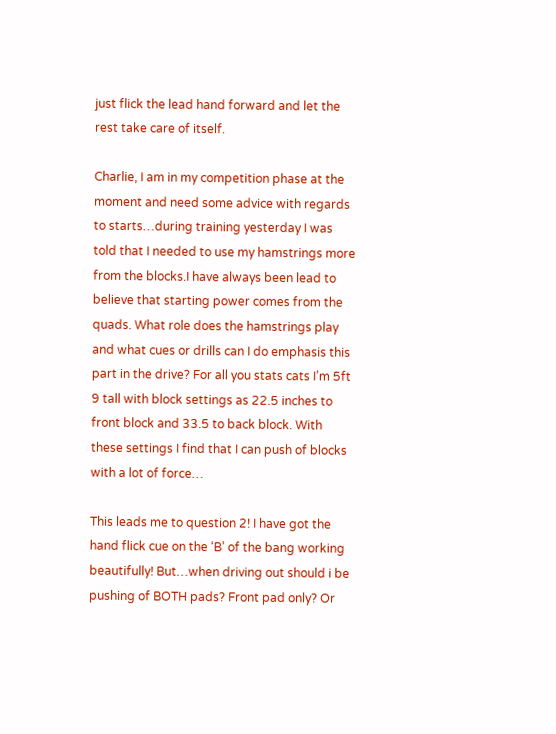just flick the lead hand forward and let the rest take care of itself.

Charlie, I am in my competition phase at the moment and need some advice with regards to starts…during training yesterday I was told that I needed to use my hamstrings more from the blocks.I have always been lead to believe that starting power comes from the quads. What role does the hamstrings play and what cues or drills can I do emphasis this part in the drive? For all you stats cats I’m 5ft 9 tall with block settings as 22.5 inches to front block and 33.5 to back block. With these settings I find that I can push of blocks with a lot of force…

This leads me to question 2! I have got the hand flick cue on the ‘B’ of the bang working beautifully! But…when driving out should i be pushing of BOTH pads? Front pad only? Or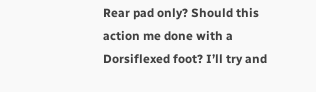Rear pad only? Should this action me done with a Dorsiflexed foot? I’ll try and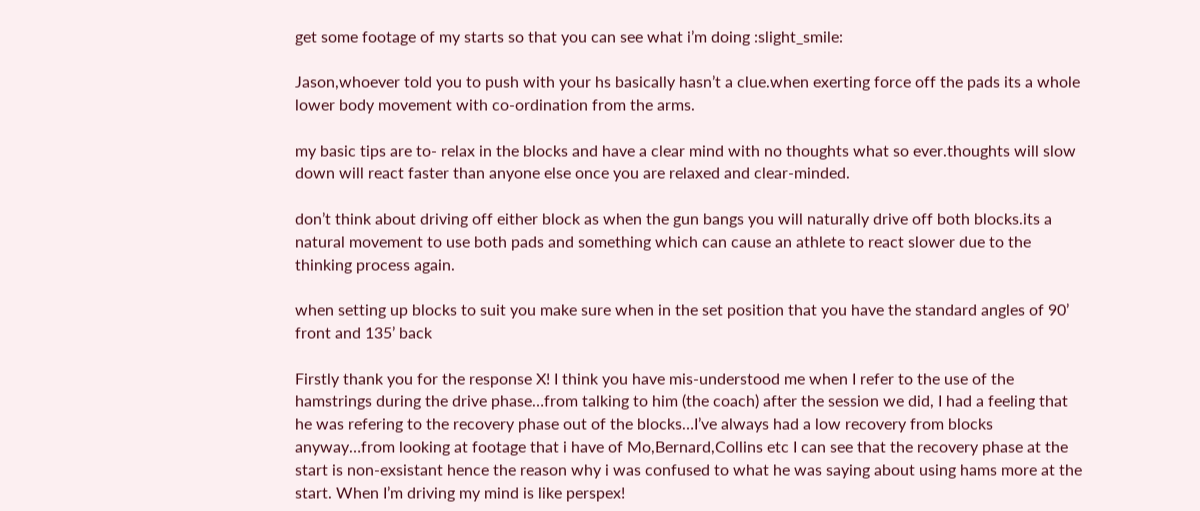get some footage of my starts so that you can see what i’m doing :slight_smile:

Jason,whoever told you to push with your hs basically hasn’t a clue.when exerting force off the pads its a whole lower body movement with co-ordination from the arms.

my basic tips are to- relax in the blocks and have a clear mind with no thoughts what so ever.thoughts will slow down will react faster than anyone else once you are relaxed and clear-minded.

don’t think about driving off either block as when the gun bangs you will naturally drive off both blocks.its a natural movement to use both pads and something which can cause an athlete to react slower due to the thinking process again.

when setting up blocks to suit you make sure when in the set position that you have the standard angles of 90’ front and 135’ back

Firstly thank you for the response X! I think you have mis-understood me when I refer to the use of the hamstrings during the drive phase…from talking to him (the coach) after the session we did, I had a feeling that he was refering to the recovery phase out of the blocks…I’ve always had a low recovery from blocks anyway…from looking at footage that i have of Mo,Bernard,Collins etc I can see that the recovery phase at the start is non-exsistant hence the reason why i was confused to what he was saying about using hams more at the start. When I’m driving my mind is like perspex!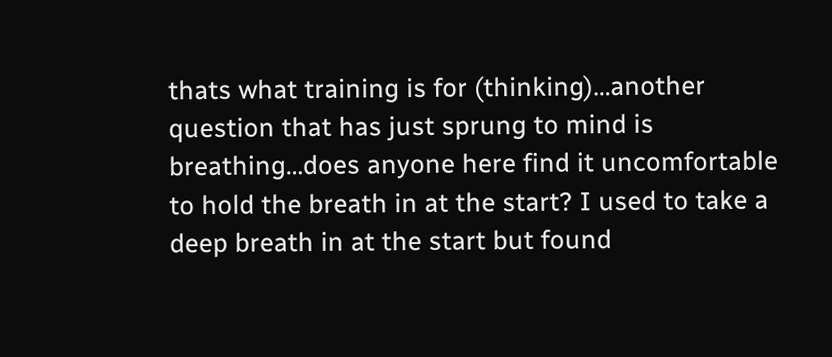thats what training is for (thinking)…another question that has just sprung to mind is breathing…does anyone here find it uncomfortable to hold the breath in at the start? I used to take a deep breath in at the start but found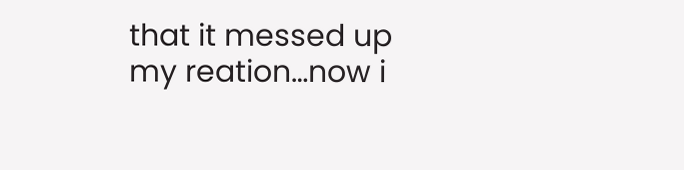that it messed up my reation…now i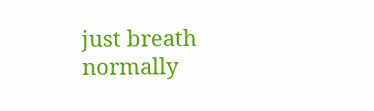just breath normally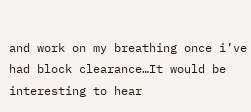and work on my breathing once i’ve had block clearance…It would be interesting to hear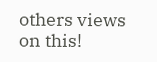others views on this!